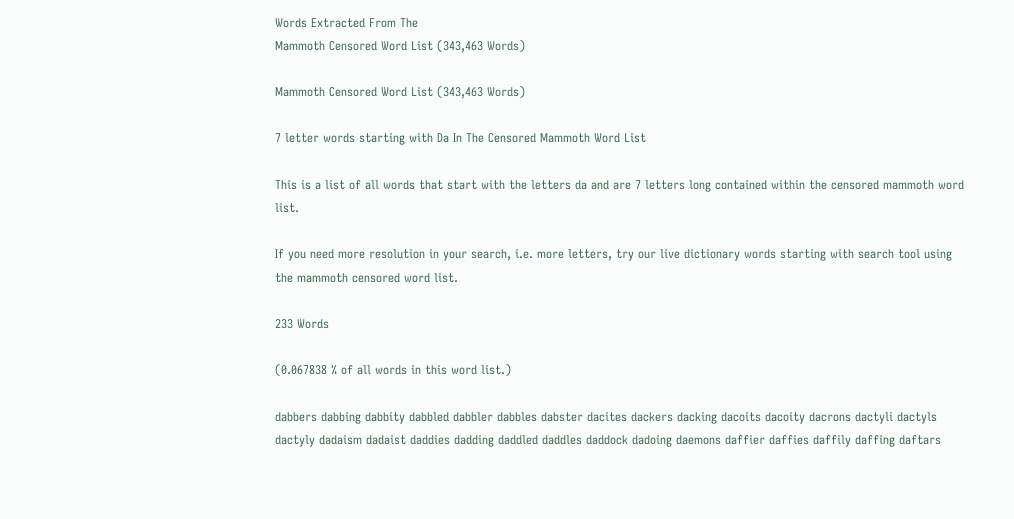Words Extracted From The
Mammoth Censored Word List (343,463 Words)

Mammoth Censored Word List (343,463 Words)

7 letter words starting with Da In The Censored Mammoth Word List

This is a list of all words that start with the letters da and are 7 letters long contained within the censored mammoth word list.

If you need more resolution in your search, i.e. more letters, try our live dictionary words starting with search tool using the mammoth censored word list.

233 Words

(0.067838 % of all words in this word list.)

dabbers dabbing dabbity dabbled dabbler dabbles dabster dacites dackers dacking dacoits dacoity dacrons dactyli dactyls dactyly dadaism dadaist daddies dadding daddled daddles daddock dadoing daemons daffier daffies daffily daffing daftars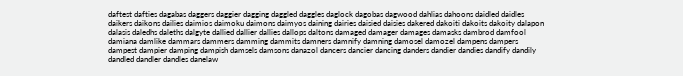daftest dafties dagabas daggers daggier dagging daggled daggles daglock dagobas dagwood dahlias dahoons daidled daidles daikers daikons dailies daimios daimoku daimons daimyos daining dairies daisied daisies dakered dakoiti dakoits dakoity dalapon dalasis daledhs daleths dalgyte dallied dallier dallies dallops daltons damaged damager damages damasks dambrod damfool damiana damlike dammars dammers damming dammits damners damnify damning damosel damozel dampens dampers dampest dampier damping dampish damsels damsons danazol dancers dancier dancing danders dandier dandies dandify dandily dandled dandler dandles danelaw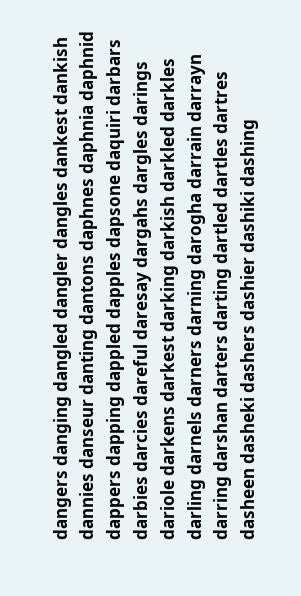dangers danging dangled dangler dangles dankest dankish dannies danseur danting dantons daphnes daphnia daphnid dappers dapping dappled dapples dapsone daquiri darbars darbies darcies dareful daresay dargahs dargles darings dariole darkens darkest darking darkish darkled darkles darling darnels darners darning darogha darrain darrayn darring darshan darters darting dartled dartles dartres dasheen dasheki dashers dashier dashiki dashing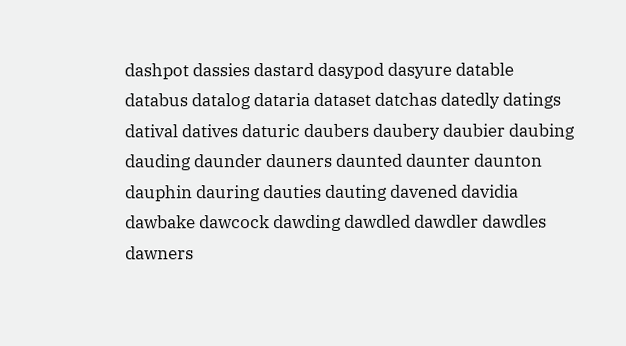dashpot dassies dastard dasypod dasyure datable databus datalog dataria dataset datchas datedly datings datival datives daturic daubers daubery daubier daubing dauding daunder dauners daunted daunter daunton dauphin dauring dauties dauting davened davidia dawbake dawcock dawding dawdled dawdler dawdles dawners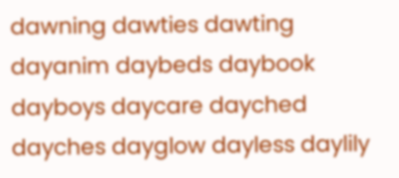dawning dawties dawting dayanim daybeds daybook dayboys daycare dayched dayches dayglow dayless daylily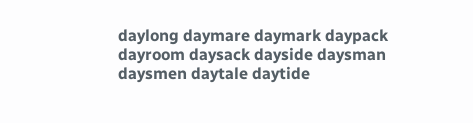daylong daymare daymark daypack dayroom daysack dayside daysman daysmen daytale daytide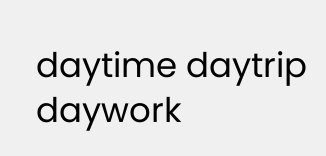daytime daytrip daywork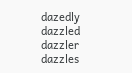dazedly dazzled dazzler dazzles